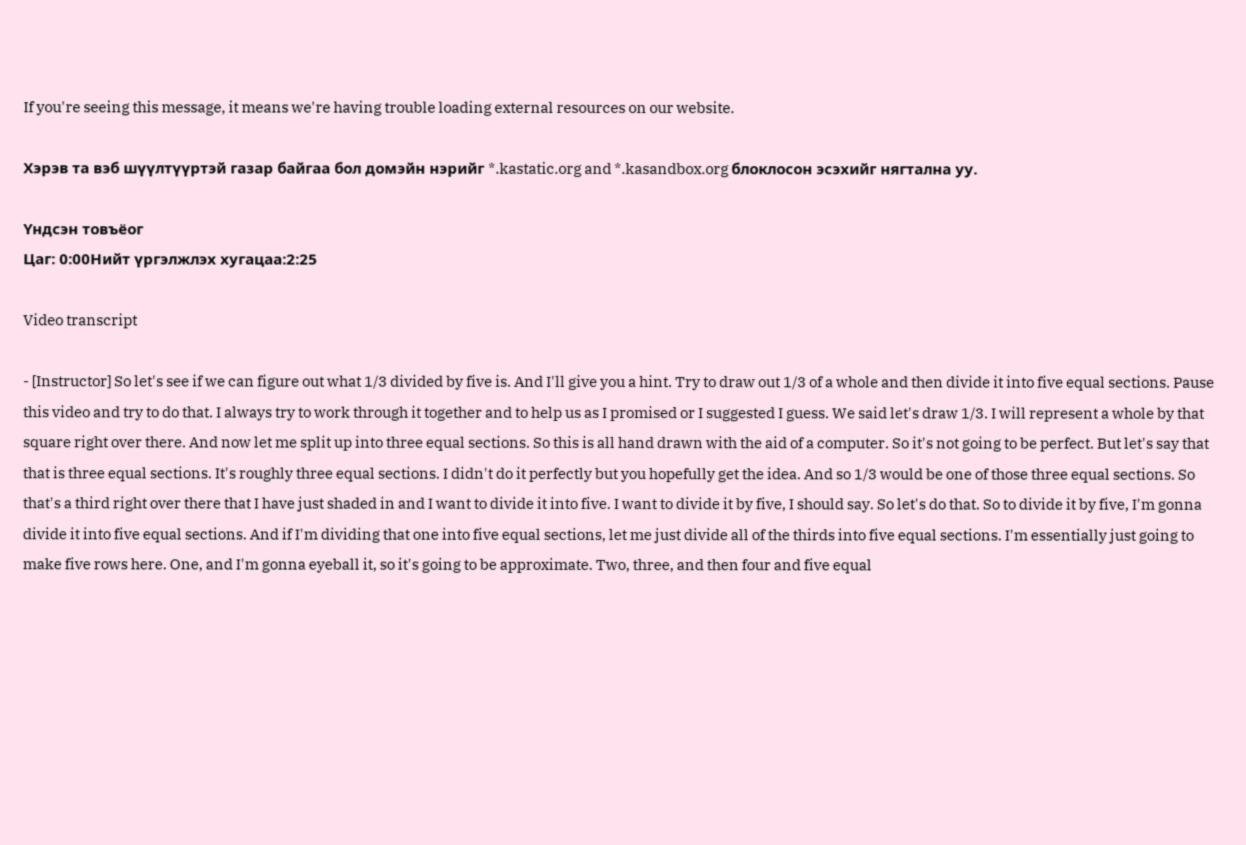If you're seeing this message, it means we're having trouble loading external resources on our website.

Хэрэв та вэб шүүлтүүртэй газар байгаа бол домэйн нэрийг *.kastatic.org and *.kasandbox.org блоклосон эсэхийг нягтална уу.

Үндсэн товъёог
Цаг: 0:00Нийт үргэлжлэх хугацаа:2:25

Video transcript

- [Instructor] So let's see if we can figure out what 1/3 divided by five is. And I'll give you a hint. Try to draw out 1/3 of a whole and then divide it into five equal sections. Pause this video and try to do that. I always try to work through it together and to help us as I promised or I suggested I guess. We said let's draw 1/3. I will represent a whole by that square right over there. And now let me split up into three equal sections. So this is all hand drawn with the aid of a computer. So it's not going to be perfect. But let's say that that is three equal sections. It's roughly three equal sections. I didn't do it perfectly but you hopefully get the idea. And so 1/3 would be one of those three equal sections. So that's a third right over there that I have just shaded in and I want to divide it into five. I want to divide it by five, I should say. So let's do that. So to divide it by five, I'm gonna divide it into five equal sections. And if I'm dividing that one into five equal sections, let me just divide all of the thirds into five equal sections. I'm essentially just going to make five rows here. One, and I'm gonna eyeball it, so it's going to be approximate. Two, three, and then four and five equal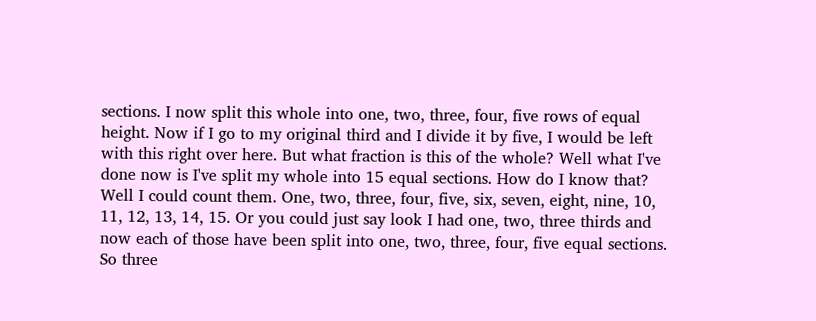sections. I now split this whole into one, two, three, four, five rows of equal height. Now if I go to my original third and I divide it by five, I would be left with this right over here. But what fraction is this of the whole? Well what I've done now is I've split my whole into 15 equal sections. How do I know that? Well I could count them. One, two, three, four, five, six, seven, eight, nine, 10, 11, 12, 13, 14, 15. Or you could just say look I had one, two, three thirds and now each of those have been split into one, two, three, four, five equal sections. So three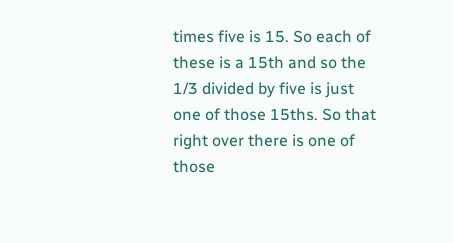times five is 15. So each of these is a 15th and so the 1/3 divided by five is just one of those 15ths. So that right over there is one of those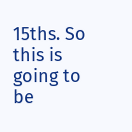15ths. So this is going to be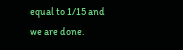equal to 1/15 and we are done.